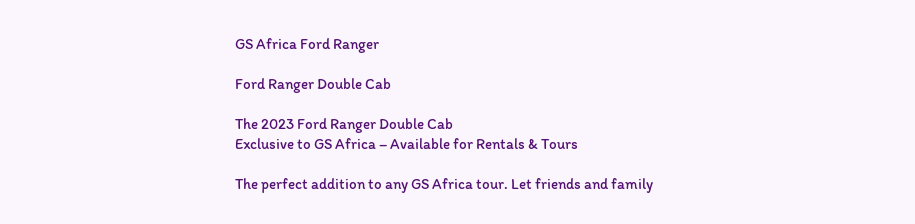GS Africa Ford Ranger

Ford Ranger Double Cab

The 2023 Ford Ranger Double Cab
Exclusive to GS Africa – Available for Rentals & Tours

The perfect addition to any GS Africa tour. Let friends and family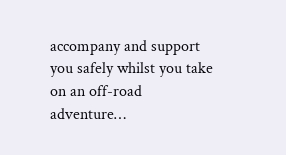accompany and support you safely whilst you take on an off-road adventure…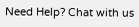Need Help? Chat with us